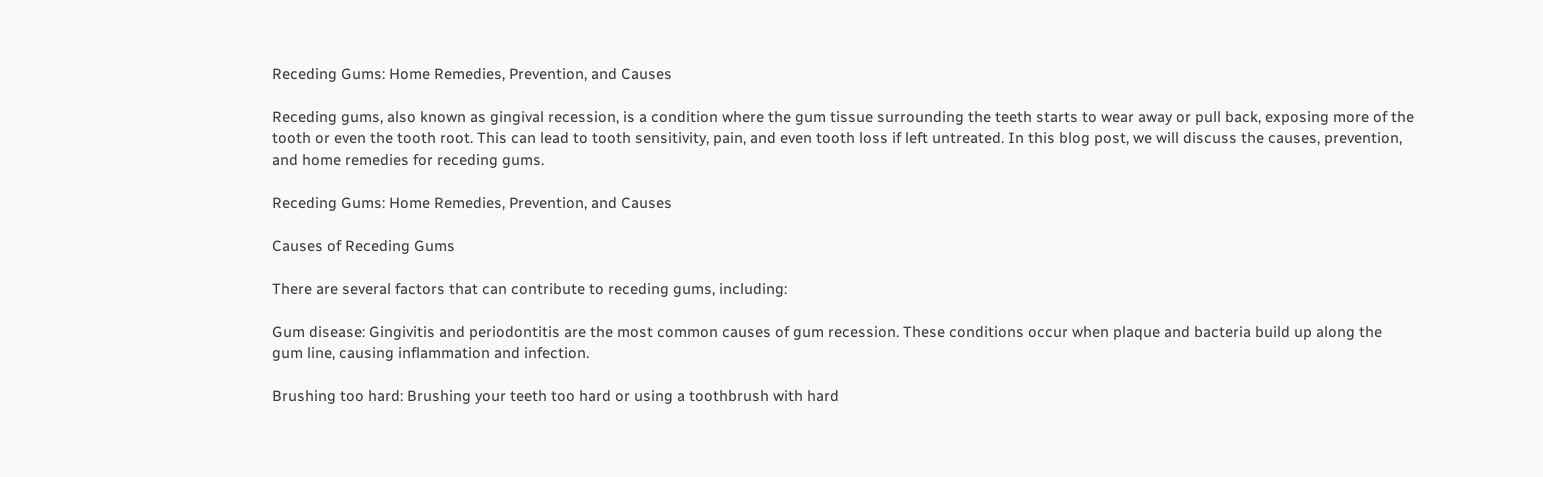Receding Gums: Home Remedies, Prevention, and Causes

Receding gums, also known as gingival recession, is a condition where the gum tissue surrounding the teeth starts to wear away or pull back, exposing more of the tooth or even the tooth root. This can lead to tooth sensitivity, pain, and even tooth loss if left untreated. In this blog post, we will discuss the causes, prevention, and home remedies for receding gums.

Receding Gums: Home Remedies, Prevention, and Causes

Causes of Receding Gums

There are several factors that can contribute to receding gums, including:

Gum disease: Gingivitis and periodontitis are the most common causes of gum recession. These conditions occur when plaque and bacteria build up along the gum line, causing inflammation and infection.

Brushing too hard: Brushing your teeth too hard or using a toothbrush with hard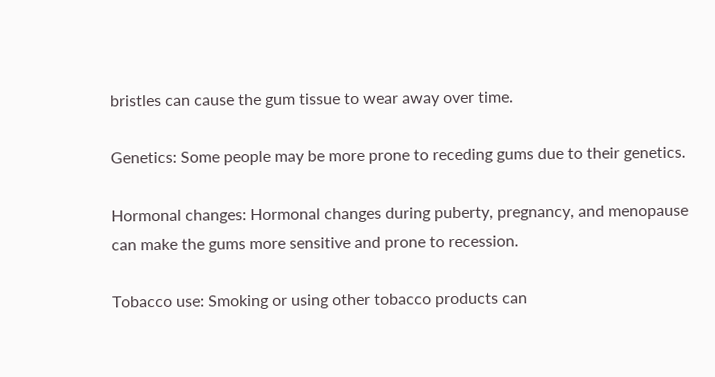bristles can cause the gum tissue to wear away over time.

Genetics: Some people may be more prone to receding gums due to their genetics.

Hormonal changes: Hormonal changes during puberty, pregnancy, and menopause can make the gums more sensitive and prone to recession.

Tobacco use: Smoking or using other tobacco products can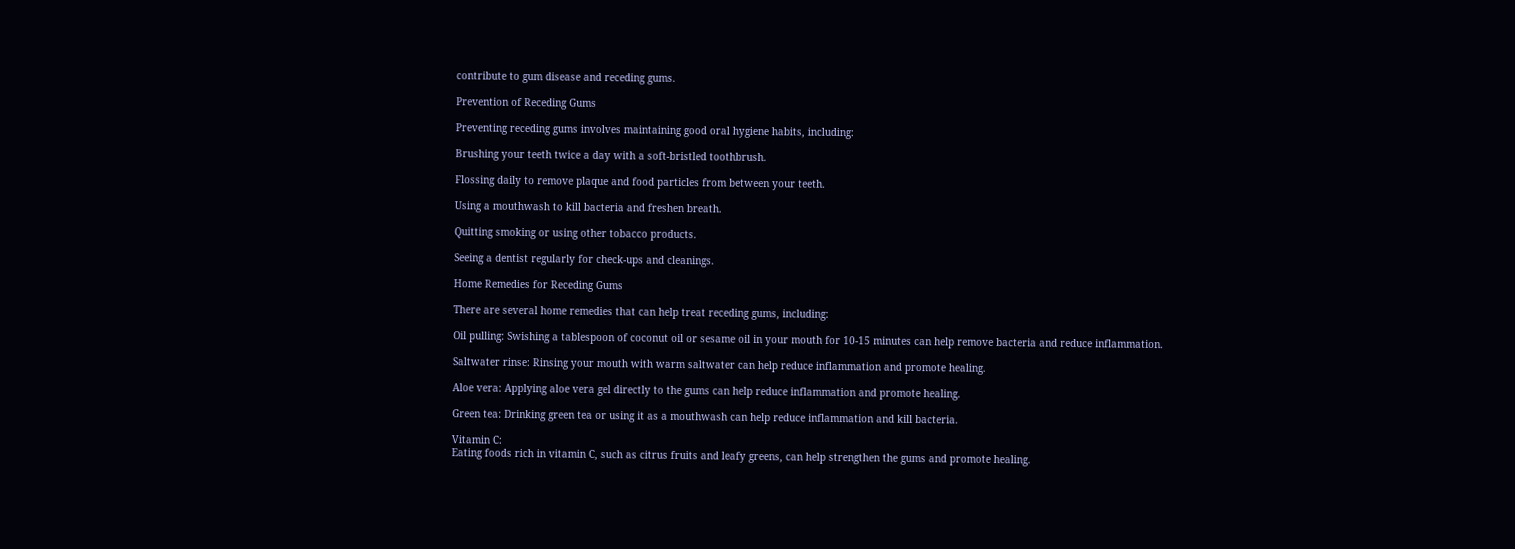contribute to gum disease and receding gums.

Prevention of Receding Gums

Preventing receding gums involves maintaining good oral hygiene habits, including:

Brushing your teeth twice a day with a soft-bristled toothbrush.

Flossing daily to remove plaque and food particles from between your teeth.

Using a mouthwash to kill bacteria and freshen breath.

Quitting smoking or using other tobacco products.

Seeing a dentist regularly for check-ups and cleanings.

Home Remedies for Receding Gums

There are several home remedies that can help treat receding gums, including:

Oil pulling: Swishing a tablespoon of coconut oil or sesame oil in your mouth for 10-15 minutes can help remove bacteria and reduce inflammation.

Saltwater rinse: Rinsing your mouth with warm saltwater can help reduce inflammation and promote healing.

Aloe vera: Applying aloe vera gel directly to the gums can help reduce inflammation and promote healing.

Green tea: Drinking green tea or using it as a mouthwash can help reduce inflammation and kill bacteria.

Vitamin C:
Eating foods rich in vitamin C, such as citrus fruits and leafy greens, can help strengthen the gums and promote healing.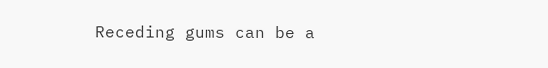Receding gums can be a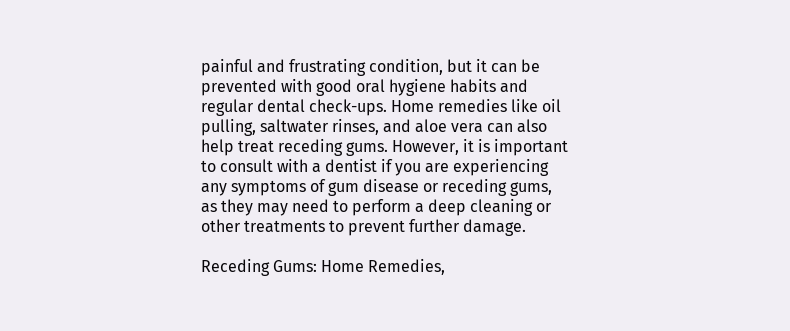painful and frustrating condition, but it can be prevented with good oral hygiene habits and regular dental check-ups. Home remedies like oil pulling, saltwater rinses, and aloe vera can also help treat receding gums. However, it is important to consult with a dentist if you are experiencing any symptoms of gum disease or receding gums, as they may need to perform a deep cleaning or other treatments to prevent further damage.

Receding Gums: Home Remedies,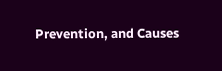Prevention, and Causes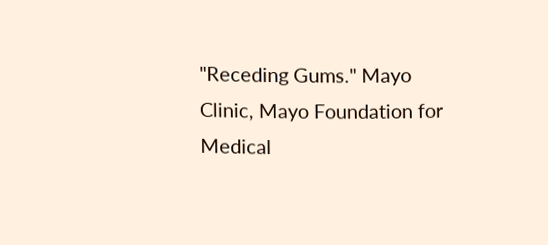"Receding Gums." Mayo Clinic, Mayo Foundation for Medical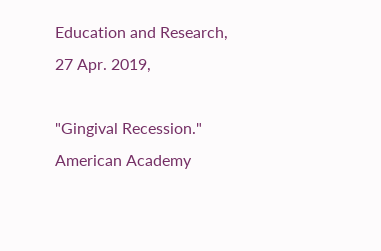Education and Research, 27 Apr. 2019,

"Gingival Recession." American Academy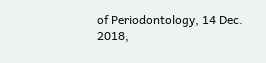of Periodontology, 14 Dec. 2018,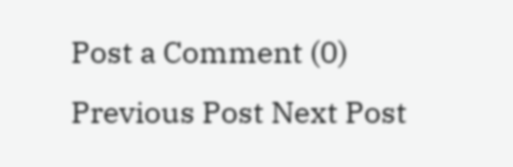Post a Comment (0)
Previous Post Next Post